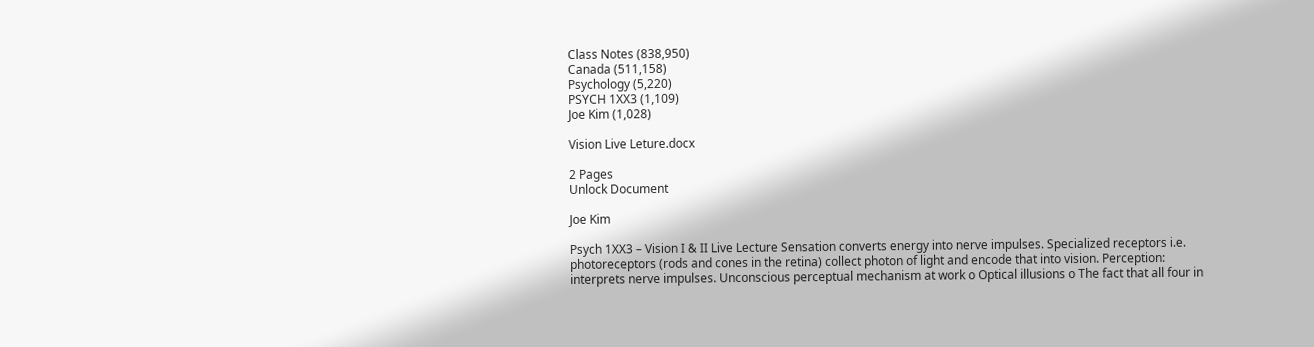Class Notes (838,950)
Canada (511,158)
Psychology (5,220)
PSYCH 1XX3 (1,109)
Joe Kim (1,028)

Vision Live Leture.docx

2 Pages
Unlock Document

Joe Kim

Psych 1XX3 – Vision I & II Live Lecture Sensation converts energy into nerve impulses. Specialized receptors i.e. photoreceptors (rods and cones in the retina) collect photon of light and encode that into vision. Perception: interprets nerve impulses. Unconscious perceptual mechanism at work o Optical illusions o The fact that all four in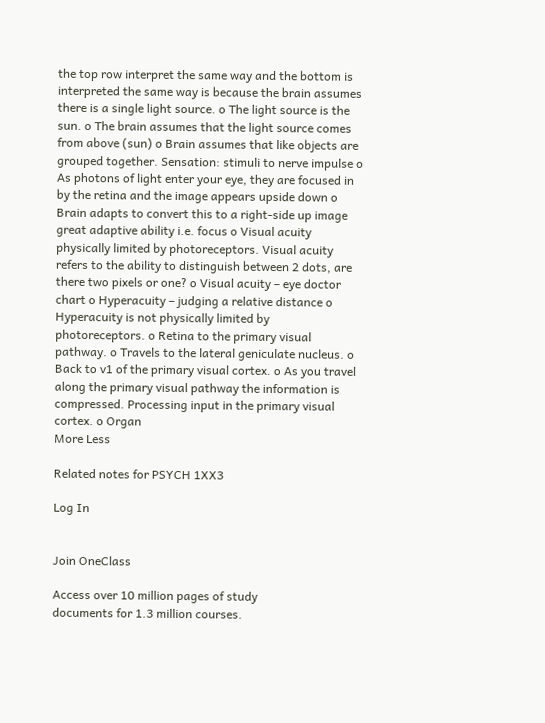the top row interpret the same way and the bottom is interpreted the same way is because the brain assumes there is a single light source. o The light source is the sun. o The brain assumes that the light source comes from above (sun) o Brain assumes that like objects are grouped together. Sensation: stimuli to nerve impulse o As photons of light enter your eye, they are focused in by the retina and the image appears upside down o Brain adapts to convert this to a right-side up image great adaptive ability i.e. focus o Visual acuity physically limited by photoreceptors. Visual acuity refers to the ability to distinguish between 2 dots, are there two pixels or one? o Visual acuity – eye doctor chart o Hyperacuity – judging a relative distance o Hyperacuity is not physically limited by photoreceptors. o Retina to the primary visual pathway. o Travels to the lateral geniculate nucleus. o Back to v1 of the primary visual cortex. o As you travel along the primary visual pathway the information is compressed. Processing input in the primary visual cortex. o Organ
More Less

Related notes for PSYCH 1XX3

Log In


Join OneClass

Access over 10 million pages of study
documents for 1.3 million courses.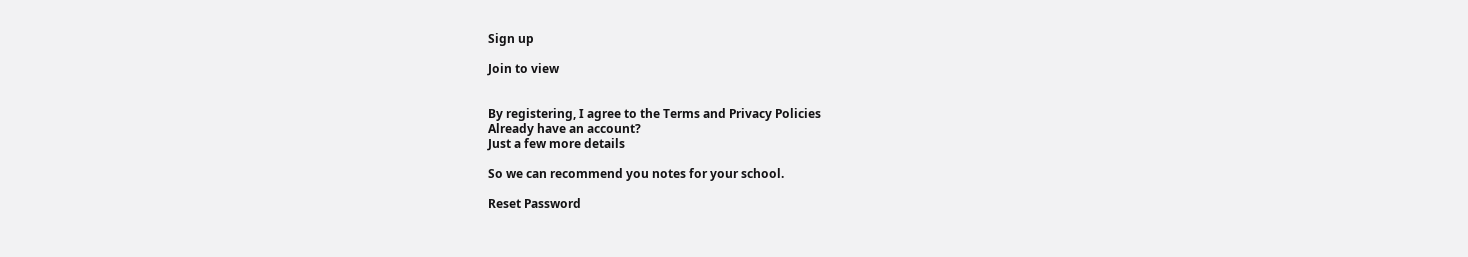Sign up

Join to view


By registering, I agree to the Terms and Privacy Policies
Already have an account?
Just a few more details

So we can recommend you notes for your school.

Reset Password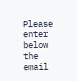Please enter below the email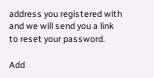address you registered with and we will send you a link to reset your password.

Add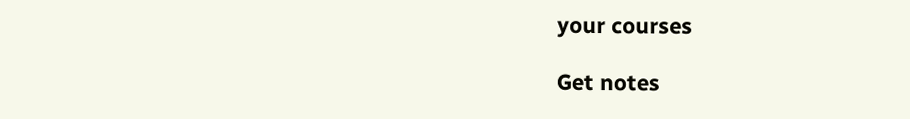your courses

Get notes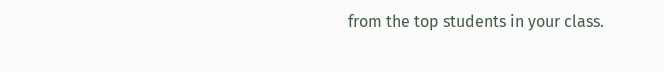from the top students in your class.